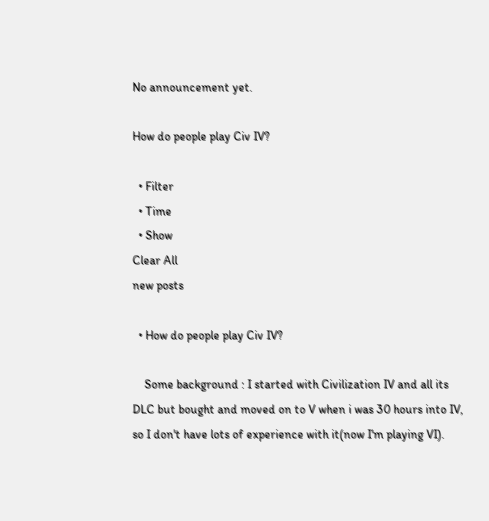No announcement yet.

How do people play Civ IV?

  • Filter
  • Time
  • Show
Clear All
new posts

  • How do people play Civ IV?

    Some background : I started with Civilization IV and all its DLC but bought and moved on to V when i was 30 hours into IV, so I don't have lots of experience with it(now I'm playing VI).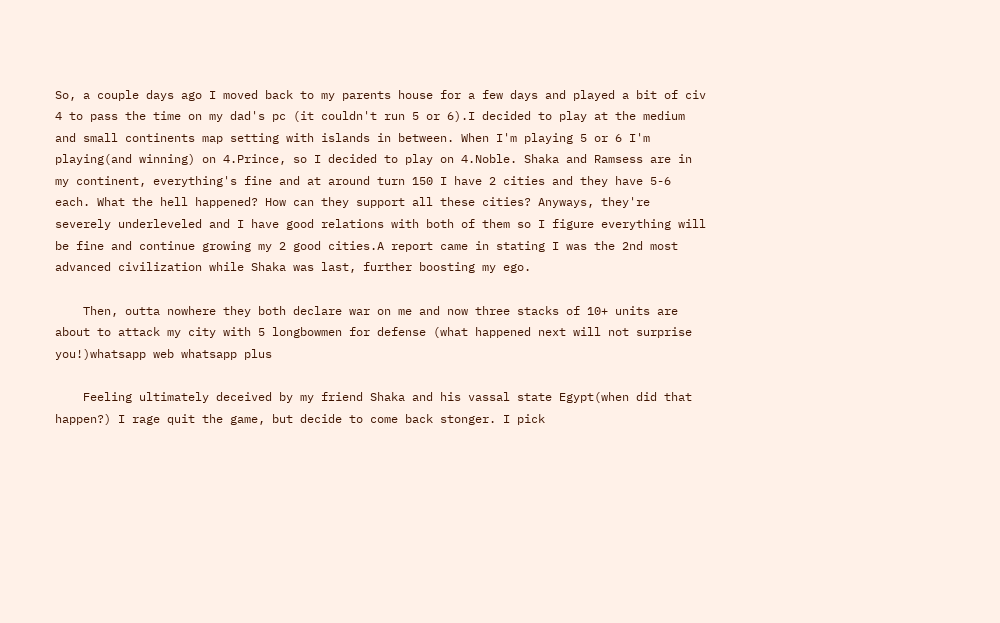So, a couple days ago I moved back to my parents house for a few days and played a bit of civ 4 to pass the time on my dad's pc (it couldn't run 5 or 6).I decided to play at the medium and small continents map setting with islands in between. When I'm playing 5 or 6 I'm playing(and winning) on 4.Prince, so I decided to play on 4.Noble. Shaka and Ramsess are in my continent, everything's fine and at around turn 150 I have 2 cities and they have 5-6 each. What the hell happened? How can they support all these cities? Anyways, they're severely underleveled and I have good relations with both of them so I figure everything will be fine and continue growing my 2 good cities.A report came in stating I was the 2nd most advanced civilization while Shaka was last, further boosting my ego.

    Then, outta nowhere they both declare war on me and now three stacks of 10+ units are about to attack my city with 5 longbowmen for defense (what happened next will not surprise you!)whatsapp web whatsapp plus

    Feeling ultimately deceived by my friend Shaka and his vassal state Egypt(when did that happen?) I rage quit the game, but decide to come back stonger. I pick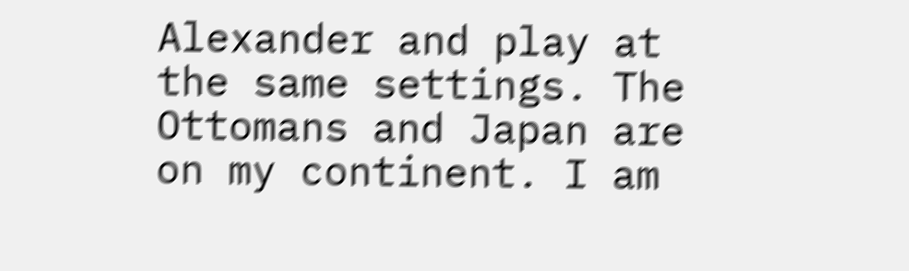Alexander and play at the same settings. The Ottomans and Japan are on my continent. I am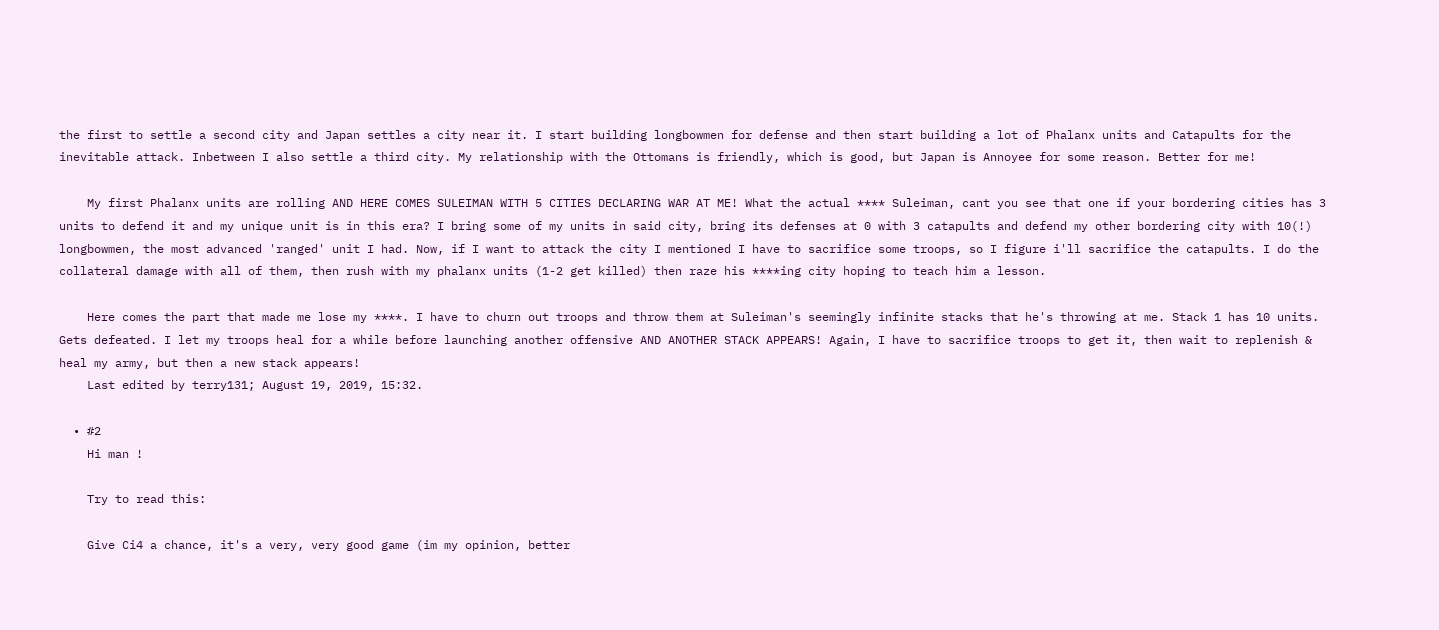the first to settle a second city and Japan settles a city near it. I start building longbowmen for defense and then start building a lot of Phalanx units and Catapults for the inevitable attack. Inbetween I also settle a third city. My relationship with the Ottomans is friendly, which is good, but Japan is Annoyee for some reason. Better for me!

    My first Phalanx units are rolling AND HERE COMES SULEIMAN WITH 5 CITIES DECLARING WAR AT ME! What the actual **** Suleiman, cant you see that one if your bordering cities has 3 units to defend it and my unique unit is in this era? I bring some of my units in said city, bring its defenses at 0 with 3 catapults and defend my other bordering city with 10(!) longbowmen, the most advanced 'ranged' unit I had. Now, if I want to attack the city I mentioned I have to sacrifice some troops, so I figure i'll sacrifice the catapults. I do the collateral damage with all of them, then rush with my phalanx units (1-2 get killed) then raze his ****ing city hoping to teach him a lesson.

    Here comes the part that made me lose my ****. I have to churn out troops and throw them at Suleiman's seemingly infinite stacks that he's throwing at me. Stack 1 has 10 units. Gets defeated. I let my troops heal for a while before launching another offensive AND ANOTHER STACK APPEARS! Again, I have to sacrifice troops to get it, then wait to replenish & heal my army, but then a new stack appears!
    Last edited by terry131; August 19, 2019, 15:32.

  • #2
    Hi man !

    Try to read this:

    Give Ci4 a chance, it's a very, very good game (im my opinion, better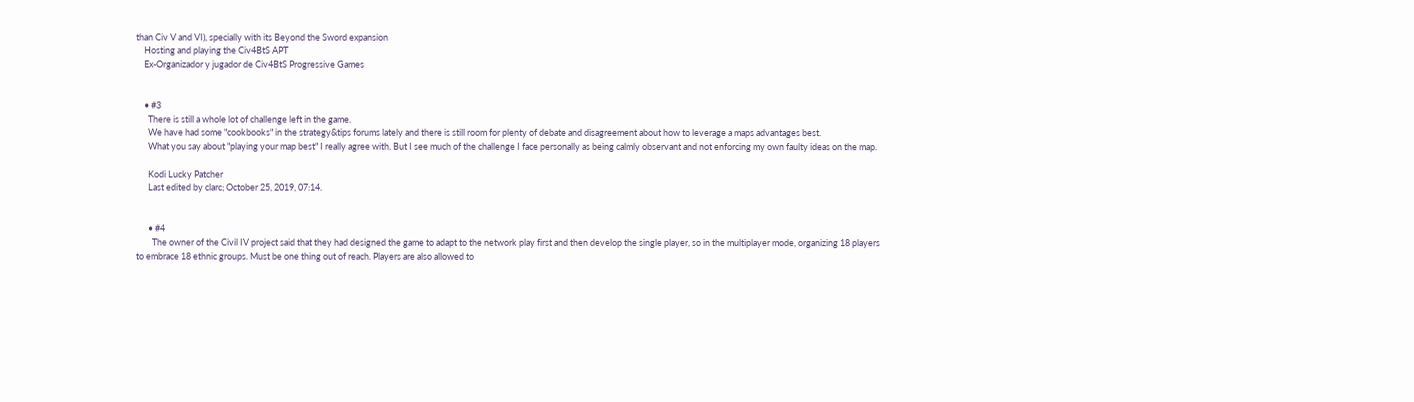than Civ V and VI), specially with its Beyond the Sword expansion
    Hosting and playing the Civ4BtS APT
    Ex-Organizador y jugador de Civ4BtS Progressive Games


    • #3
      There is still a whole lot of challenge left in the game.
      We have had some "cookbooks" in the strategy&tips forums lately and there is still room for plenty of debate and disagreement about how to leverage a maps advantages best.
      What you say about "playing your map best" I really agree with. But I see much of the challenge I face personally as being calmly observant and not enforcing my own faulty ideas on the map.

      Kodi Lucky Patcher
      Last edited by clarc; October 25, 2019, 07:14.


      • #4
        The owner of the Civil IV project said that they had designed the game to adapt to the network play first and then develop the single player, so in the multiplayer mode, organizing 18 players to embrace 18 ethnic groups. Must be one thing out of reach. Players are also allowed to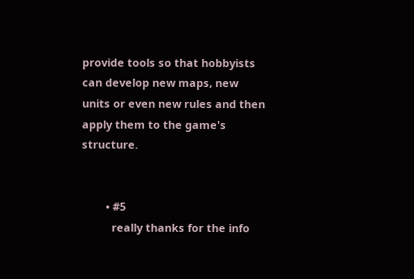provide tools so that hobbyists can develop new maps, new units or even new rules and then apply them to the game's structure.


        • #5
          really thanks for the info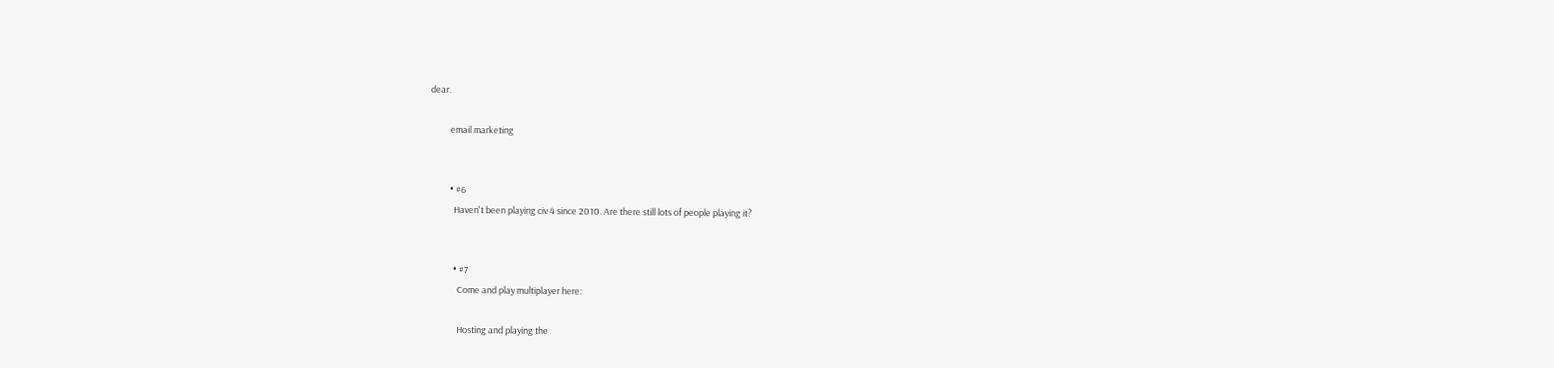dear.

          email marketing


          • #6
            Haven't been playing civ 4 since 2010. Are there still lots of people playing it?


            • #7
              Come and play multiplayer here:

              Hosting and playing the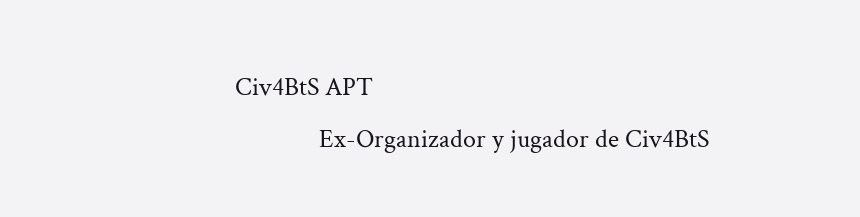Civ4BtS APT
              Ex-Organizador y jugador de Civ4BtS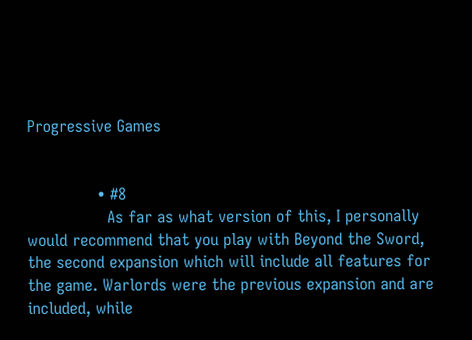Progressive Games


              • #8
                As far as what version of this, I personally would recommend that you play with Beyond the Sword, the second expansion which will include all features for the game. Warlords were the previous expansion and are included, while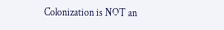Colonization is NOT an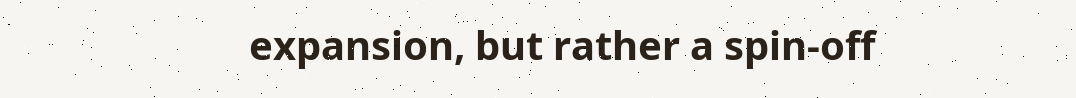expansion, but rather a spin-off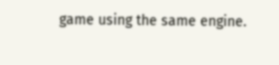game using the same engine.